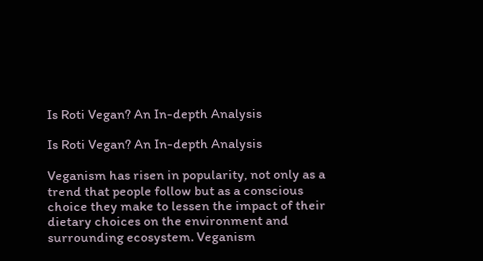Is Roti Vegan? An In-depth Analysis

Is Roti Vegan? An In-depth Analysis

Veganism has risen in popularity, not only as a trend that people follow but as a conscious choice they make to lessen the impact of their dietary choices on the environment and surrounding ecosystem. Veganism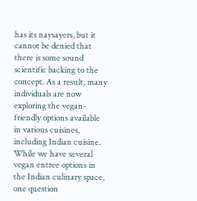has its naysayers, but it cannot be denied that there is some sound scientific backing to the concept. As a result, many individuals are now exploring the vegan-friendly options available in various cuisines, including Indian cuisine. While we have several vegan entree options in the Indian culinary space, one question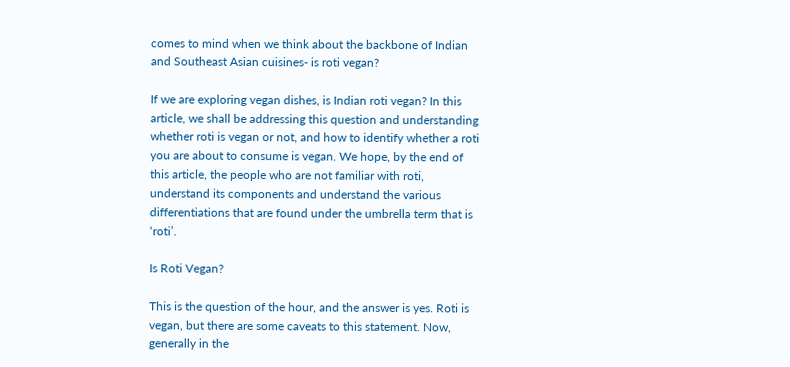comes to mind when we think about the backbone of Indian and Southeast Asian cuisines- is roti vegan?

If we are exploring vegan dishes, is Indian roti vegan? In this article, we shall be addressing this question and understanding whether roti is vegan or not, and how to identify whether a roti you are about to consume is vegan. We hope, by the end of this article, the people who are not familiar with roti, understand its components and understand the various differentiations that are found under the umbrella term that is ‘roti’.

Is Roti Vegan?

This is the question of the hour, and the answer is yes. Roti is vegan, but there are some caveats to this statement. Now, generally in the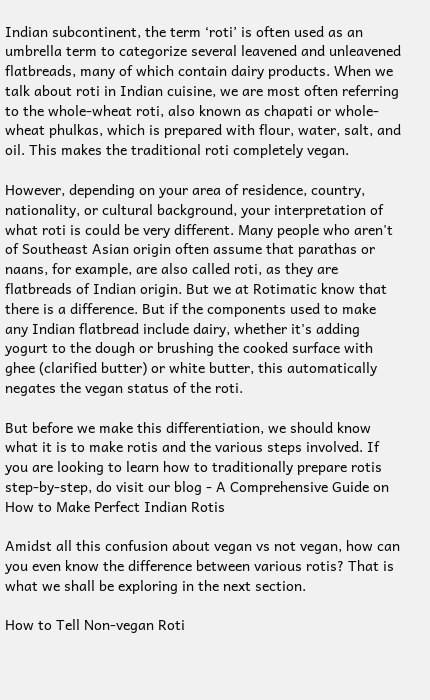Indian subcontinent, the term ‘roti’ is often used as an umbrella term to categorize several leavened and unleavened flatbreads, many of which contain dairy products. When we talk about roti in Indian cuisine, we are most often referring to the whole-wheat roti, also known as chapati or whole-wheat phulkas, which is prepared with flour, water, salt, and oil. This makes the traditional roti completely vegan.

However, depending on your area of residence, country, nationality, or cultural background, your interpretation of what roti is could be very different. Many people who aren't of Southeast Asian origin often assume that parathas or naans, for example, are also called roti, as they are flatbreads of Indian origin. But we at Rotimatic know that there is a difference. But if the components used to make any Indian flatbread include dairy, whether it's adding yogurt to the dough or brushing the cooked surface with ghee (clarified butter) or white butter, this automatically negates the vegan status of the roti.

But before we make this differentiation, we should know what it is to make rotis and the various steps involved. If you are looking to learn how to traditionally prepare rotis step-by-step, do visit our blog - A Comprehensive Guide on How to Make Perfect Indian Rotis

Amidst all this confusion about vegan vs not vegan, how can you even know the difference between various rotis? That is what we shall be exploring in the next section.

How to Tell Non-vegan Roti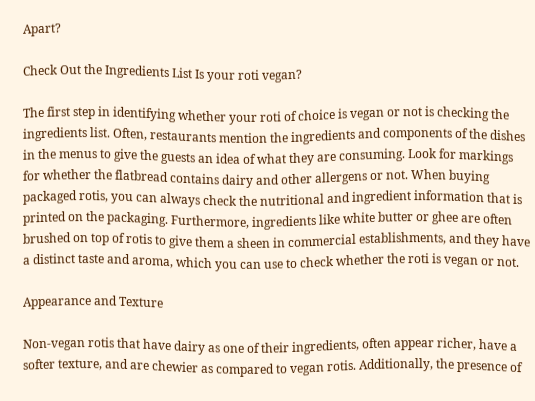Apart?

Check Out the Ingredients List Is your roti vegan?

The first step in identifying whether your roti of choice is vegan or not is checking the ingredients list. Often, restaurants mention the ingredients and components of the dishes in the menus to give the guests an idea of what they are consuming. Look for markings for whether the flatbread contains dairy and other allergens or not. When buying packaged rotis, you can always check the nutritional and ingredient information that is printed on the packaging. Furthermore, ingredients like white butter or ghee are often brushed on top of rotis to give them a sheen in commercial establishments, and they have a distinct taste and aroma, which you can use to check whether the roti is vegan or not.

Appearance and Texture

Non-vegan rotis that have dairy as one of their ingredients, often appear richer, have a softer texture, and are chewier as compared to vegan rotis. Additionally, the presence of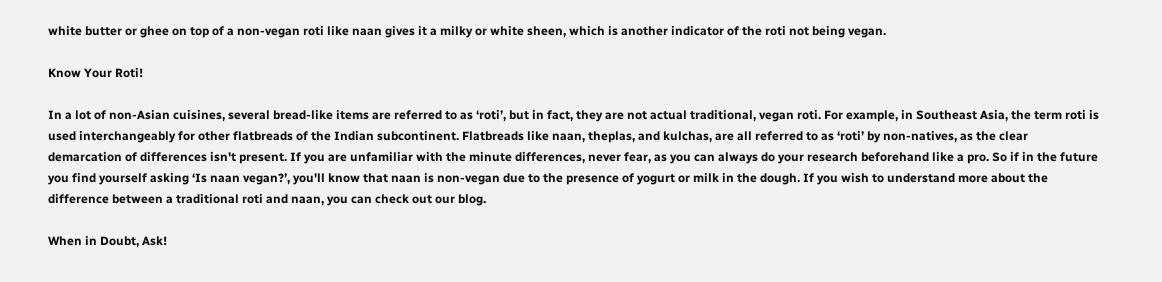white butter or ghee on top of a non-vegan roti like naan gives it a milky or white sheen, which is another indicator of the roti not being vegan.

Know Your Roti!

In a lot of non-Asian cuisines, several bread-like items are referred to as ‘roti’, but in fact, they are not actual traditional, vegan roti. For example, in Southeast Asia, the term roti is used interchangeably for other flatbreads of the Indian subcontinent. Flatbreads like naan, theplas, and kulchas, are all referred to as ‘roti’ by non-natives, as the clear demarcation of differences isn't present. If you are unfamiliar with the minute differences, never fear, as you can always do your research beforehand like a pro. So if in the future you find yourself asking ‘Is naan vegan?’, you'll know that naan is non-vegan due to the presence of yogurt or milk in the dough. If you wish to understand more about the difference between a traditional roti and naan, you can check out our blog.

When in Doubt, Ask!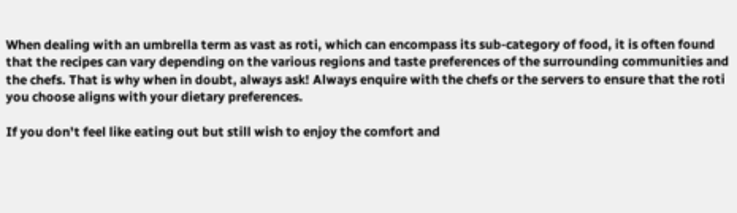When dealing with an umbrella term as vast as roti, which can encompass its sub-category of food, it is often found that the recipes can vary depending on the various regions and taste preferences of the surrounding communities and the chefs. That is why when in doubt, always ask! Always enquire with the chefs or the servers to ensure that the roti you choose aligns with your dietary preferences.

If you don't feel like eating out but still wish to enjoy the comfort and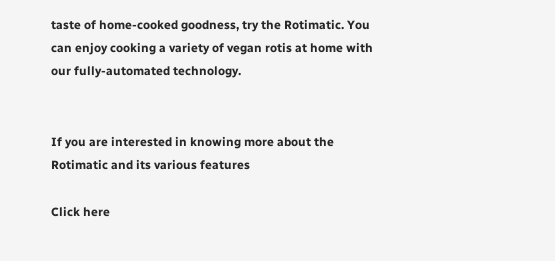taste of home-cooked goodness, try the Rotimatic. You can enjoy cooking a variety of vegan rotis at home with our fully-automated technology.


If you are interested in knowing more about the Rotimatic and its various features

Click here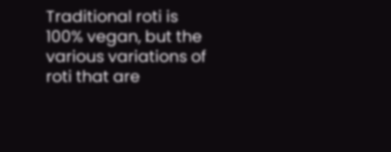Traditional roti is 100% vegan, but the various variations of roti that are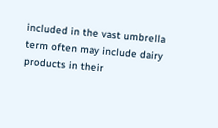included in the vast umbrella term often may include dairy products in their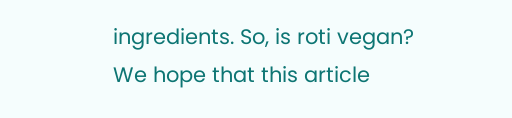ingredients. So, is roti vegan? We hope that this article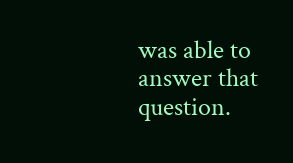was able to answer that question.